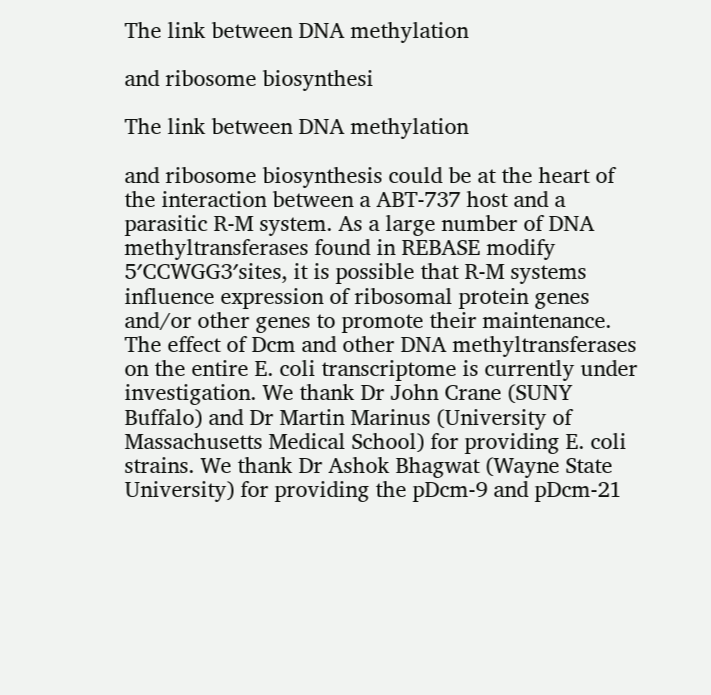The link between DNA methylation

and ribosome biosynthesi

The link between DNA methylation

and ribosome biosynthesis could be at the heart of the interaction between a ABT-737 host and a parasitic R-M system. As a large number of DNA methyltransferases found in REBASE modify 5′CCWGG3′sites, it is possible that R-M systems influence expression of ribosomal protein genes and/or other genes to promote their maintenance. The effect of Dcm and other DNA methyltransferases on the entire E. coli transcriptome is currently under investigation. We thank Dr John Crane (SUNY Buffalo) and Dr Martin Marinus (University of Massachusetts Medical School) for providing E. coli strains. We thank Dr Ashok Bhagwat (Wayne State University) for providing the pDcm-9 and pDcm-21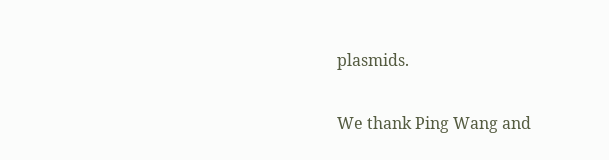plasmids.

We thank Ping Wang and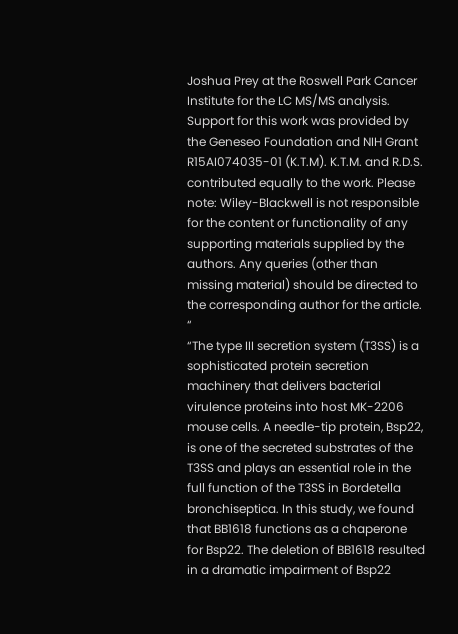Joshua Prey at the Roswell Park Cancer Institute for the LC MS/MS analysis. Support for this work was provided by the Geneseo Foundation and NIH Grant R15AI074035-01 (K.T.M). K.T.M. and R.D.S. contributed equally to the work. Please note: Wiley-Blackwell is not responsible for the content or functionality of any supporting materials supplied by the authors. Any queries (other than missing material) should be directed to the corresponding author for the article. “
“The type III secretion system (T3SS) is a sophisticated protein secretion machinery that delivers bacterial virulence proteins into host MK-2206 mouse cells. A needle-tip protein, Bsp22, is one of the secreted substrates of the T3SS and plays an essential role in the full function of the T3SS in Bordetella bronchiseptica. In this study, we found that BB1618 functions as a chaperone for Bsp22. The deletion of BB1618 resulted in a dramatic impairment of Bsp22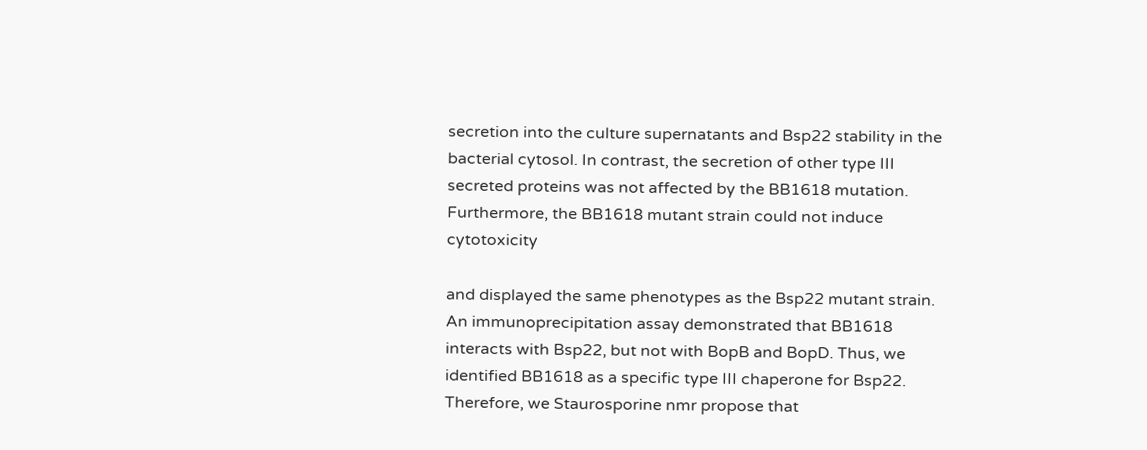secretion into the culture supernatants and Bsp22 stability in the bacterial cytosol. In contrast, the secretion of other type III secreted proteins was not affected by the BB1618 mutation. Furthermore, the BB1618 mutant strain could not induce cytotoxicity

and displayed the same phenotypes as the Bsp22 mutant strain. An immunoprecipitation assay demonstrated that BB1618 interacts with Bsp22, but not with BopB and BopD. Thus, we identified BB1618 as a specific type III chaperone for Bsp22. Therefore, we Staurosporine nmr propose that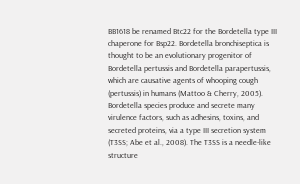BB1618 be renamed Btc22 for the Bordetella type III chaperone for Bsp22. Bordetella bronchiseptica is thought to be an evolutionary progenitor of Bordetella pertussis and Bordetella parapertussis, which are causative agents of whooping cough (pertussis) in humans (Mattoo & Cherry, 2005). Bordetella species produce and secrete many virulence factors, such as adhesins, toxins, and secreted proteins, via a type III secretion system (T3SS; Abe et al., 2008). The T3SS is a needle-like structure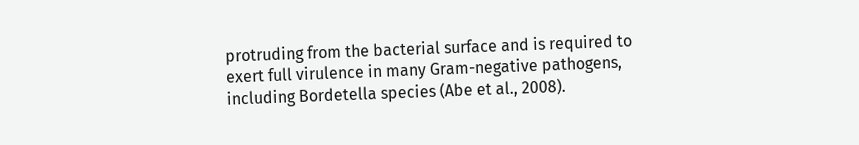protruding from the bacterial surface and is required to exert full virulence in many Gram-negative pathogens, including Bordetella species (Abe et al., 2008).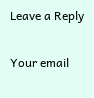Leave a Reply

Your email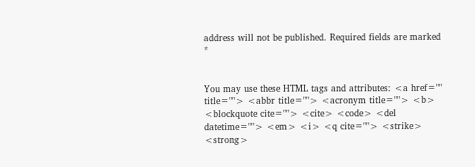address will not be published. Required fields are marked *


You may use these HTML tags and attributes: <a href="" title=""> <abbr title=""> <acronym title=""> <b> <blockquote cite=""> <cite> <code> <del datetime=""> <em> <i> <q cite=""> <strike> <strong>